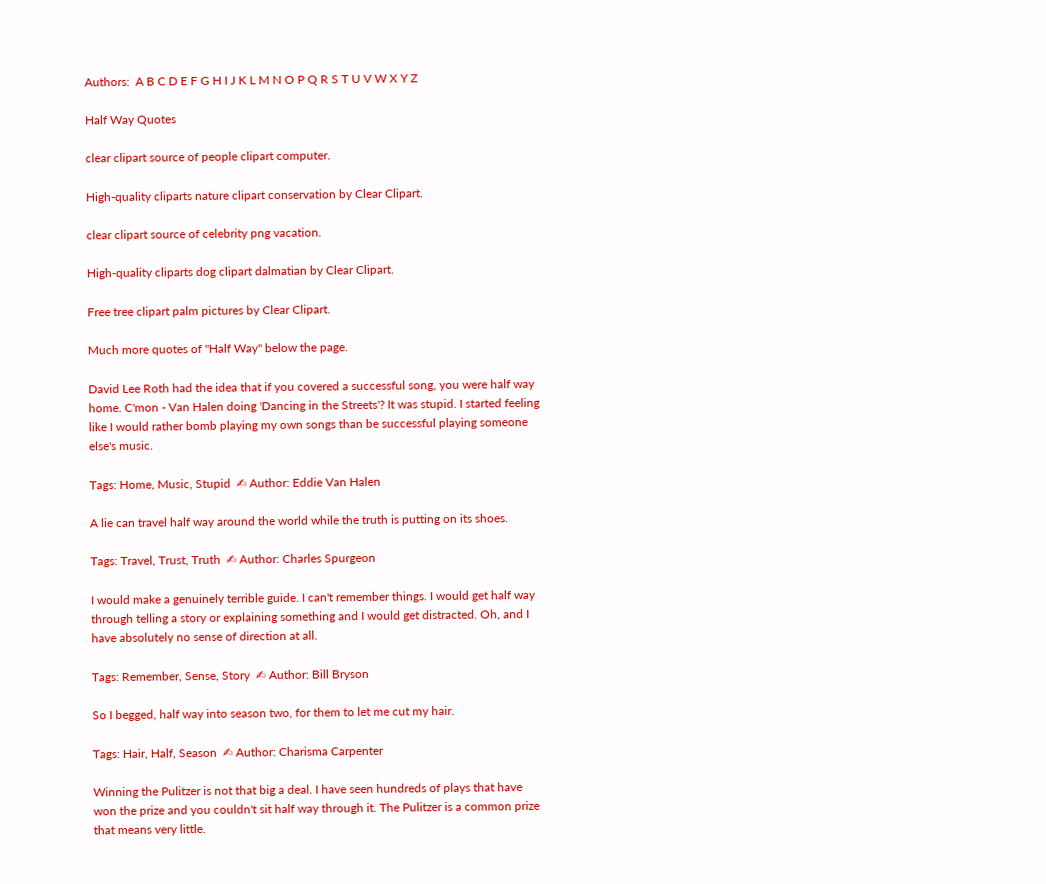Authors:  A B C D E F G H I J K L M N O P Q R S T U V W X Y Z

Half Way Quotes

clear clipart source of people clipart computer.

High-quality cliparts nature clipart conservation by Clear Clipart.

clear clipart source of celebrity png vacation.

High-quality cliparts dog clipart dalmatian by Clear Clipart.

Free tree clipart palm pictures by Clear Clipart.

Much more quotes of "Half Way" below the page.

David Lee Roth had the idea that if you covered a successful song, you were half way home. C'mon - Van Halen doing 'Dancing in the Streets'? It was stupid. I started feeling like I would rather bomb playing my own songs than be successful playing someone else's music.

Tags: Home, Music, Stupid  ✍ Author: Eddie Van Halen

A lie can travel half way around the world while the truth is putting on its shoes.

Tags: Travel, Trust, Truth  ✍ Author: Charles Spurgeon

I would make a genuinely terrible guide. I can't remember things. I would get half way through telling a story or explaining something and I would get distracted. Oh, and I have absolutely no sense of direction at all.

Tags: Remember, Sense, Story  ✍ Author: Bill Bryson

So I begged, half way into season two, for them to let me cut my hair.

Tags: Hair, Half, Season  ✍ Author: Charisma Carpenter

Winning the Pulitzer is not that big a deal. I have seen hundreds of plays that have won the prize and you couldn't sit half way through it. The Pulitzer is a common prize that means very little.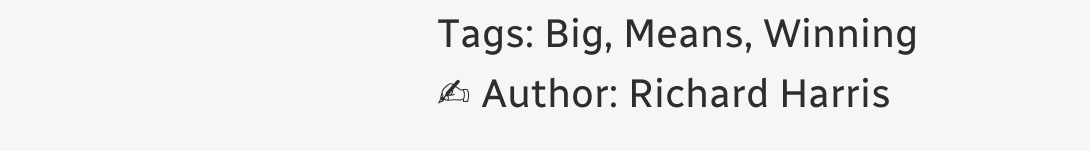Tags: Big, Means, Winning  ✍ Author: Richard Harris